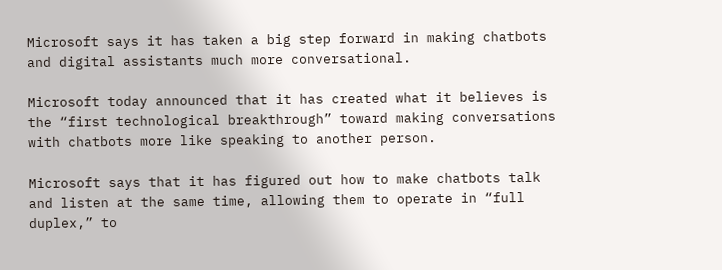Microsoft says it has taken a big step forward in making chatbots and digital assistants much more conversational.

Microsoft today announced that it has created what it believes is the “first technological breakthrough” toward making conversations with chatbots more like speaking to another person.

Microsoft says that it has figured out how to make chatbots talk and listen at the same time, allowing them to operate in “full duplex,” to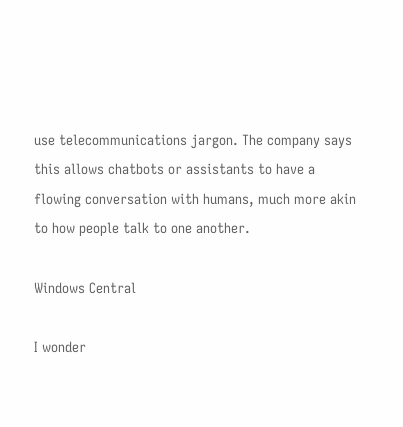use telecommunications jargon. The company says this allows chatbots or assistants to have a flowing conversation with humans, much more akin to how people talk to one another.

Windows Central

I wonder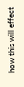how this will effect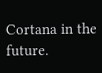Cortana in the future.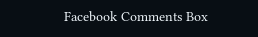Facebook Comments Box